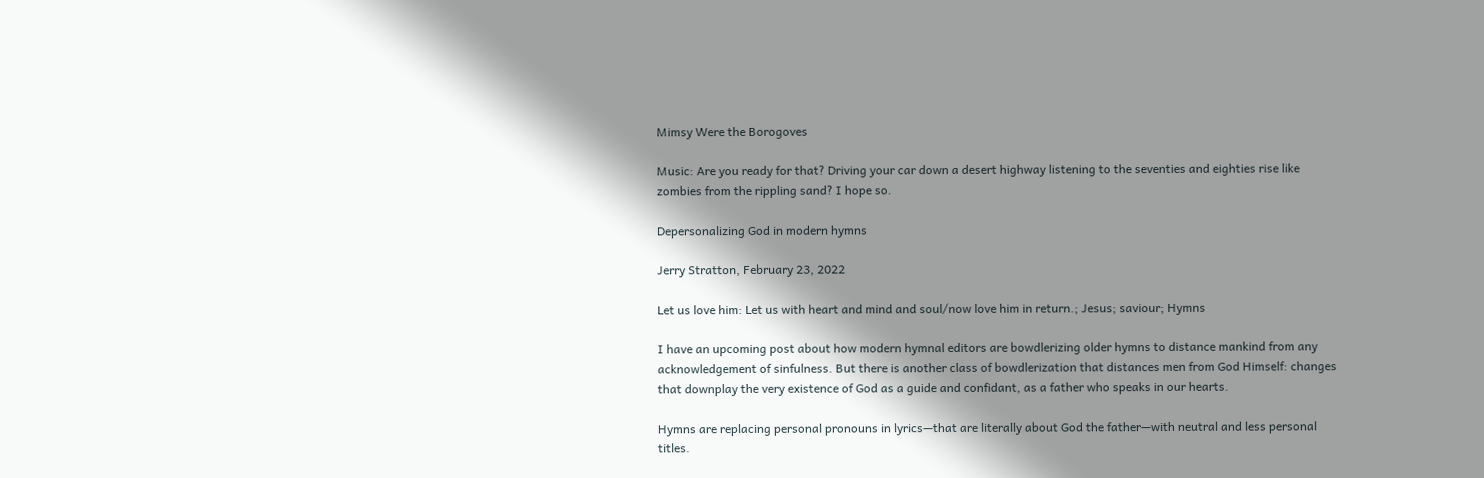Mimsy Were the Borogoves

Music: Are you ready for that? Driving your car down a desert highway listening to the seventies and eighties rise like zombies from the rippling sand? I hope so.

Depersonalizing God in modern hymns

Jerry Stratton, February 23, 2022

Let us love him: Let us with heart and mind and soul/now love him in return.; Jesus; saviour; Hymns

I have an upcoming post about how modern hymnal editors are bowdlerizing older hymns to distance mankind from any acknowledgement of sinfulness. But there is another class of bowdlerization that distances men from God Himself: changes that downplay the very existence of God as a guide and confidant, as a father who speaks in our hearts.

Hymns are replacing personal pronouns in lyrics—that are literally about God the father—with neutral and less personal titles.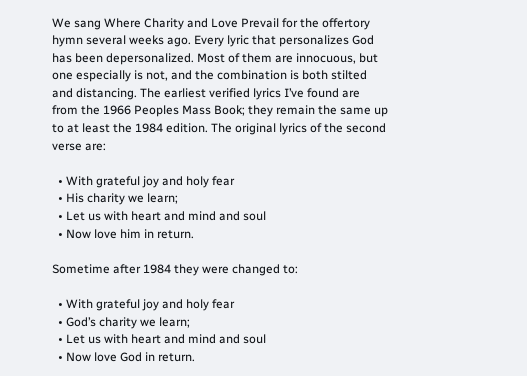We sang Where Charity and Love Prevail for the offertory hymn several weeks ago. Every lyric that personalizes God has been depersonalized. Most of them are innocuous, but one especially is not, and the combination is both stilted and distancing. The earliest verified lyrics I’ve found are from the 1966 Peoples Mass Book; they remain the same up to at least the 1984 edition. The original lyrics of the second verse are:

  • With grateful joy and holy fear
  • His charity we learn;
  • Let us with heart and mind and soul
  • Now love him in return.

Sometime after 1984 they were changed to:

  • With grateful joy and holy fear
  • God’s charity we learn;
  • Let us with heart and mind and soul
  • Now love God in return.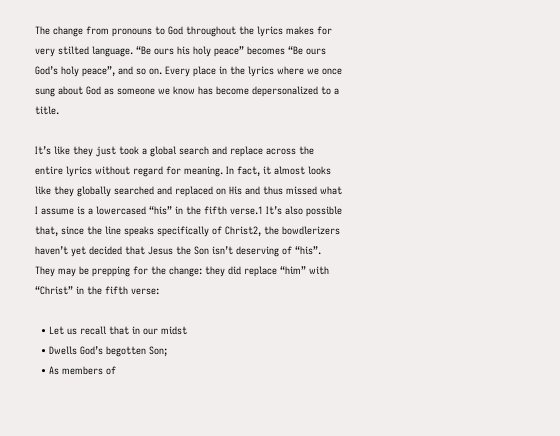The change from pronouns to God throughout the lyrics makes for very stilted language. “Be ours his holy peace” becomes “Be ours God’s holy peace”, and so on. Every place in the lyrics where we once sung about God as someone we know has become depersonalized to a title.

It’s like they just took a global search and replace across the entire lyrics without regard for meaning. In fact, it almost looks like they globally searched and replaced on His and thus missed what I assume is a lowercased “his” in the fifth verse.1 It’s also possible that, since the line speaks specifically of Christ2, the bowdlerizers haven’t yet decided that Jesus the Son isn’t deserving of “his”. They may be prepping for the change: they did replace “him” with “Christ” in the fifth verse:

  • Let us recall that in our midst
  • Dwells God’s begotten Son;
  • As members of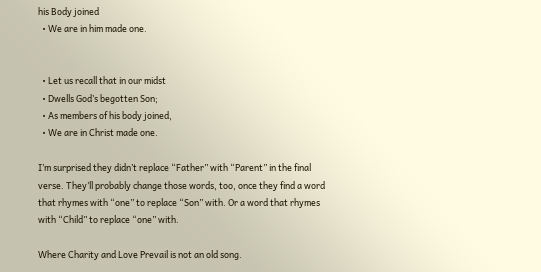his Body joined
  • We are in him made one.


  • Let us recall that in our midst
  • Dwells God’s begotten Son;
  • As members of his body joined,
  • We are in Christ made one.

I’m surprised they didn’t replace “Father” with “Parent” in the final verse. They’ll probably change those words, too, once they find a word that rhymes with “one” to replace “Son” with. Or a word that rhymes with “Child” to replace “one” with.

Where Charity and Love Prevail is not an old song.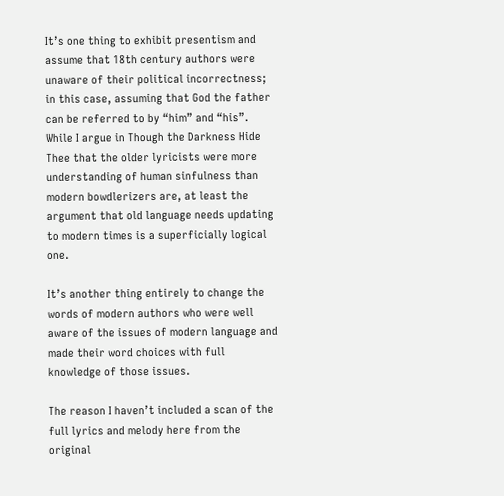It’s one thing to exhibit presentism and assume that 18th century authors were unaware of their political incorrectness; in this case, assuming that God the father can be referred to by “him” and “his”. While I argue in Though the Darkness Hide Thee that the older lyricists were more understanding of human sinfulness than modern bowdlerizers are, at least the argument that old language needs updating to modern times is a superficially logical one.

It’s another thing entirely to change the words of modern authors who were well aware of the issues of modern language and made their word choices with full knowledge of those issues.

The reason I haven’t included a scan of the full lyrics and melody here from the original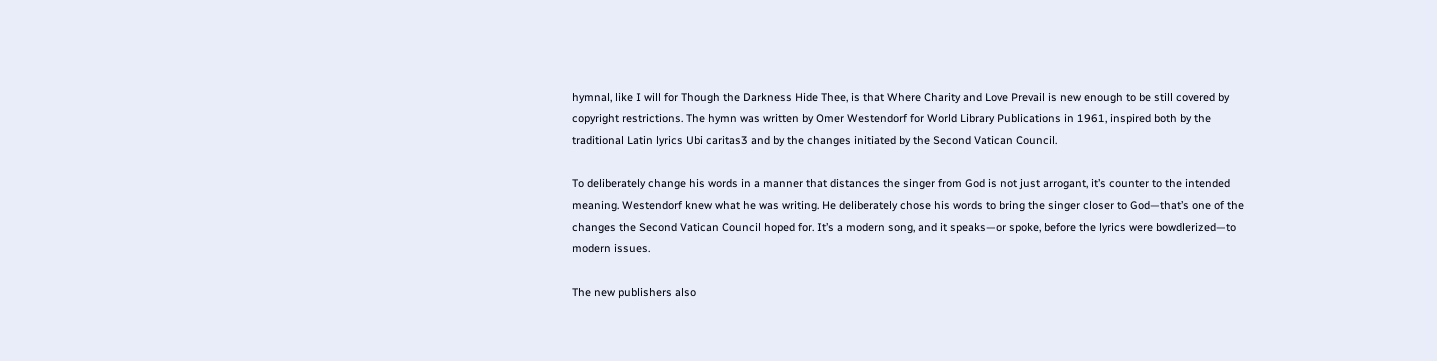hymnal, like I will for Though the Darkness Hide Thee, is that Where Charity and Love Prevail is new enough to be still covered by copyright restrictions. The hymn was written by Omer Westendorf for World Library Publications in 1961, inspired both by the traditional Latin lyrics Ubi caritas3 and by the changes initiated by the Second Vatican Council.

To deliberately change his words in a manner that distances the singer from God is not just arrogant, it’s counter to the intended meaning. Westendorf knew what he was writing. He deliberately chose his words to bring the singer closer to God—that’s one of the changes the Second Vatican Council hoped for. It’s a modern song, and it speaks—or spoke, before the lyrics were bowdlerized—to modern issues.

The new publishers also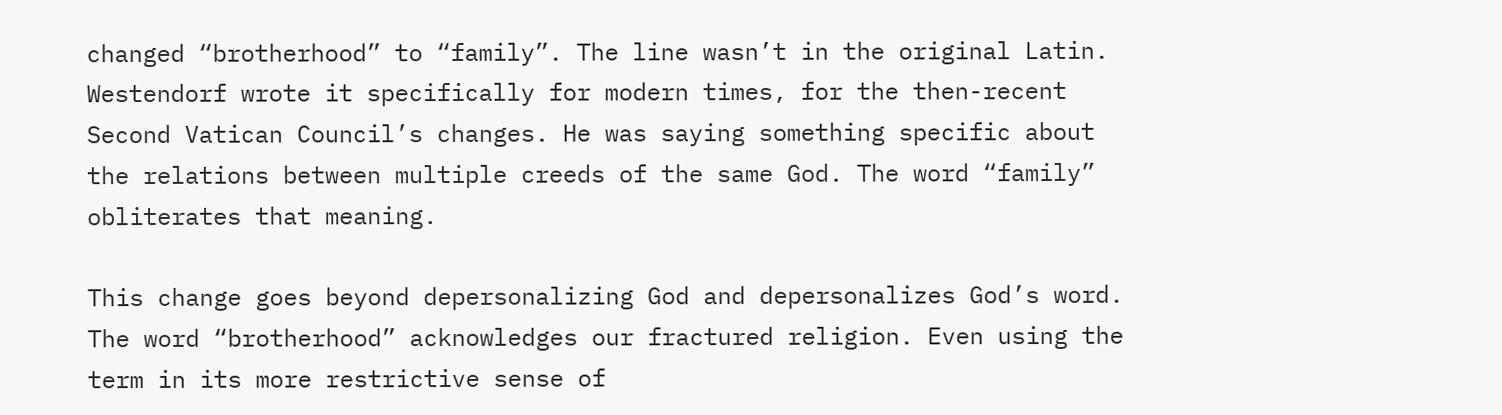changed “brotherhood” to “family”. The line wasn’t in the original Latin. Westendorf wrote it specifically for modern times, for the then-recent Second Vatican Council’s changes. He was saying something specific about the relations between multiple creeds of the same God. The word “family” obliterates that meaning.

This change goes beyond depersonalizing God and depersonalizes God’s word. The word “brotherhood” acknowledges our fractured religion. Even using the term in its more restrictive sense of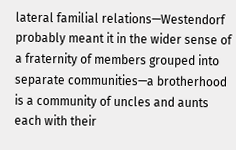lateral familial relations—Westendorf probably meant it in the wider sense of a fraternity of members grouped into separate communities—a brotherhood is a community of uncles and aunts each with their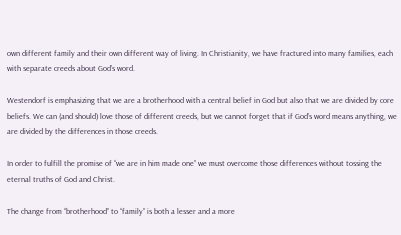own different family and their own different way of living. In Christianity, we have fractured into many families, each with separate creeds about God’s word.

Westendorf is emphasizing that we are a brotherhood with a central belief in God but also that we are divided by core beliefs. We can (and should) love those of different creeds, but we cannot forget that if God’s word means anything, we are divided by the differences in those creeds.

In order to fulfill the promise of “we are in him made one” we must overcome those differences without tossing the eternal truths of God and Christ.

The change from “brotherhood” to “family” is both a lesser and a more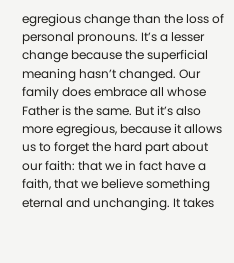egregious change than the loss of personal pronouns. It’s a lesser change because the superficial meaning hasn’t changed. Our family does embrace all whose Father is the same. But it’s also more egregious, because it allows us to forget the hard part about our faith: that we in fact have a faith, that we believe something eternal and unchanging. It takes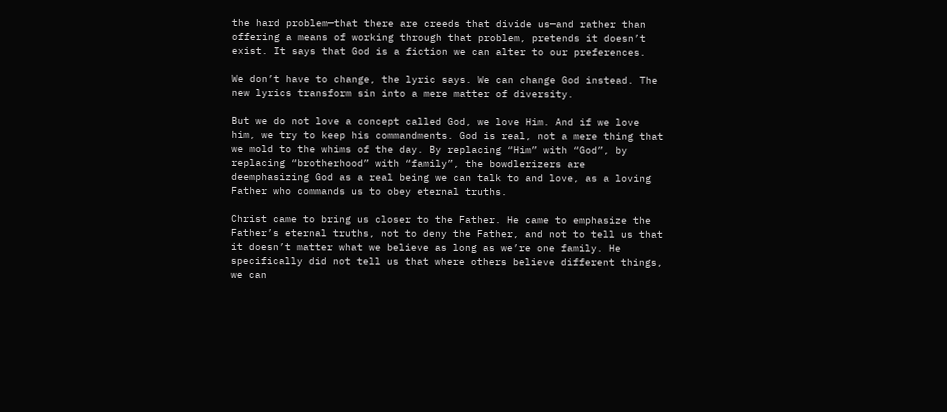the hard problem—that there are creeds that divide us—and rather than offering a means of working through that problem, pretends it doesn’t exist. It says that God is a fiction we can alter to our preferences.

We don’t have to change, the lyric says. We can change God instead. The new lyrics transform sin into a mere matter of diversity.

But we do not love a concept called God, we love Him. And if we love him, we try to keep his commandments. God is real, not a mere thing that we mold to the whims of the day. By replacing “Him” with “God”, by replacing “brotherhood” with “family”, the bowdlerizers are deemphasizing God as a real being we can talk to and love, as a loving Father who commands us to obey eternal truths.

Christ came to bring us closer to the Father. He came to emphasize the Father’s eternal truths, not to deny the Father, and not to tell us that it doesn’t matter what we believe as long as we’re one family. He specifically did not tell us that where others believe different things, we can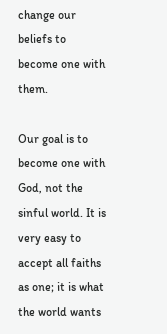change our beliefs to become one with them.

Our goal is to become one with God, not the sinful world. It is very easy to accept all faiths as one; it is what the world wants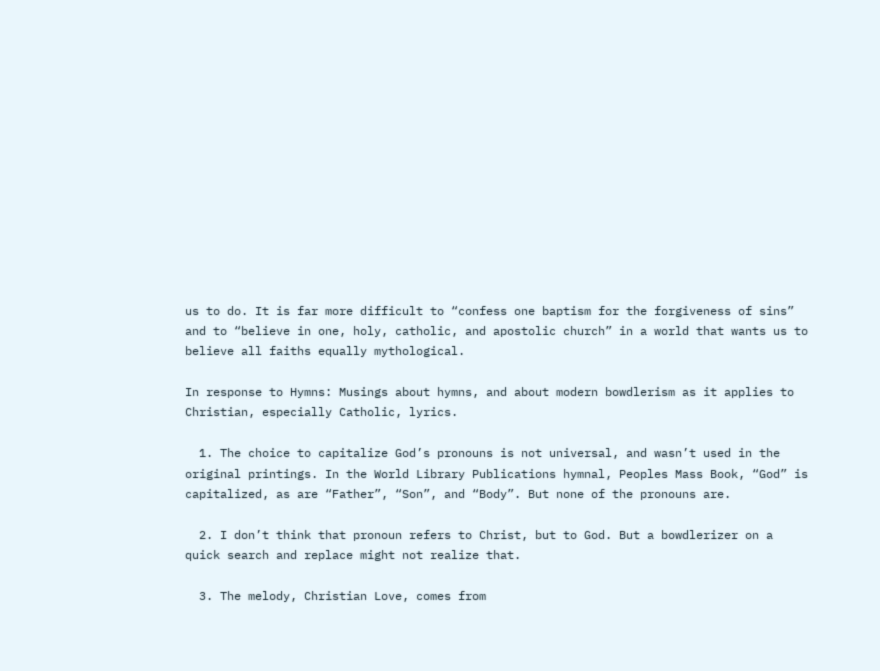us to do. It is far more difficult to “confess one baptism for the forgiveness of sins” and to “believe in one, holy, catholic, and apostolic church” in a world that wants us to believe all faiths equally mythological.

In response to Hymns: Musings about hymns, and about modern bowdlerism as it applies to Christian, especially Catholic, lyrics.

  1. The choice to capitalize God’s pronouns is not universal, and wasn’t used in the original printings. In the World Library Publications hymnal, Peoples Mass Book, “God” is capitalized, as are “Father”, “Son”, and “Body”. But none of the pronouns are.

  2. I don’t think that pronoun refers to Christ, but to God. But a bowdlerizer on a quick search and replace might not realize that.

  3. The melody, Christian Love, comes from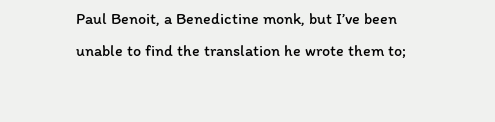Paul Benoit, a Benedictine monk, but I’ve been unable to find the translation he wrote them to;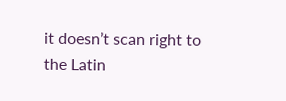it doesn’t scan right to the Latin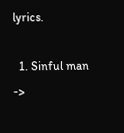lyrics.

  1. Sinful man ->